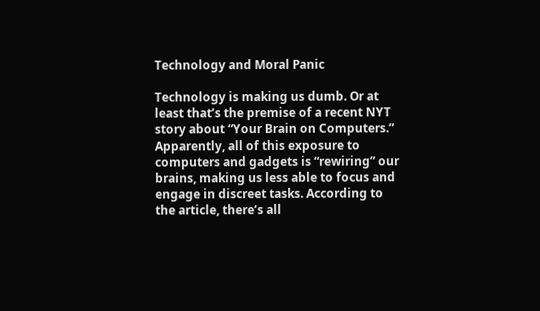Technology and Moral Panic

Technology is making us dumb. Or at least that’s the premise of a recent NYT story about “Your Brain on Computers.”  Apparently, all of this exposure to computers and gadgets is “rewiring” our brains, making us less able to focus and engage in discreet tasks. According to the article, there’s all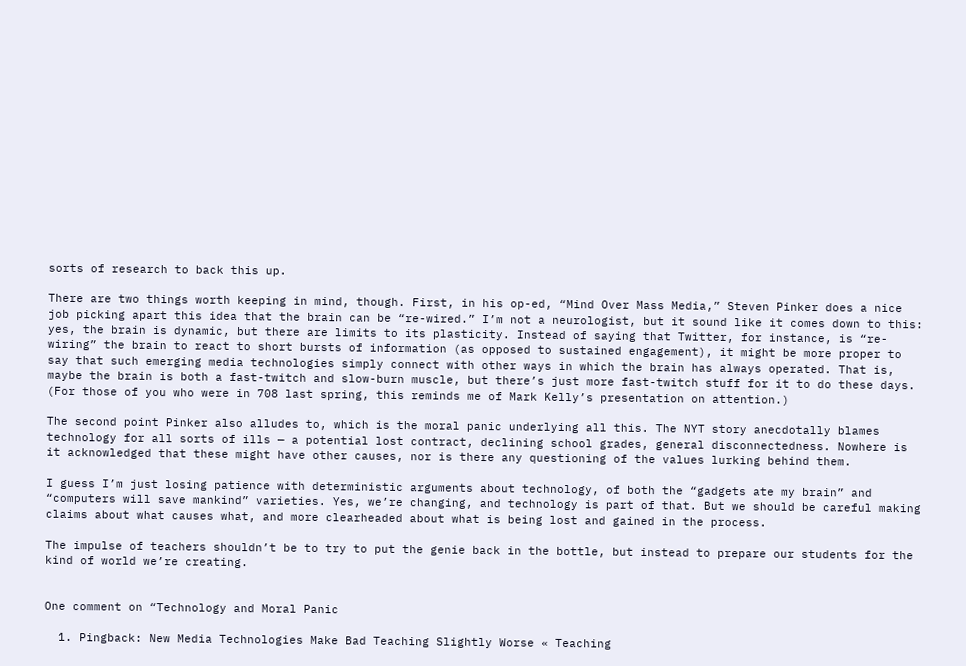sorts of research to back this up.

There are two things worth keeping in mind, though. First, in his op-ed, “Mind Over Mass Media,” Steven Pinker does a nice job picking apart this idea that the brain can be “re-wired.” I’m not a neurologist, but it sound like it comes down to this: yes, the brain is dynamic, but there are limits to its plasticity. Instead of saying that Twitter, for instance, is “re-wiring” the brain to react to short bursts of information (as opposed to sustained engagement), it might be more proper to say that such emerging media technologies simply connect with other ways in which the brain has always operated. That is, maybe the brain is both a fast-twitch and slow-burn muscle, but there’s just more fast-twitch stuff for it to do these days. (For those of you who were in 708 last spring, this reminds me of Mark Kelly’s presentation on attention.)

The second point Pinker also alludes to, which is the moral panic underlying all this. The NYT story anecdotally blames technology for all sorts of ills — a potential lost contract, declining school grades, general disconnectedness. Nowhere is it acknowledged that these might have other causes, nor is there any questioning of the values lurking behind them.

I guess I’m just losing patience with deterministic arguments about technology, of both the “gadgets ate my brain” and “computers will save mankind” varieties. Yes, we’re changing, and technology is part of that. But we should be careful making claims about what causes what, and more clearheaded about what is being lost and gained in the process.

The impulse of teachers shouldn’t be to try to put the genie back in the bottle, but instead to prepare our students for the kind of world we’re creating.


One comment on “Technology and Moral Panic

  1. Pingback: New Media Technologies Make Bad Teaching Slightly Worse « Teaching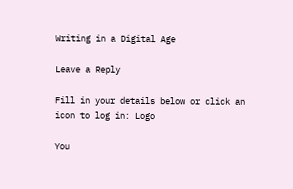Writing in a Digital Age

Leave a Reply

Fill in your details below or click an icon to log in: Logo

You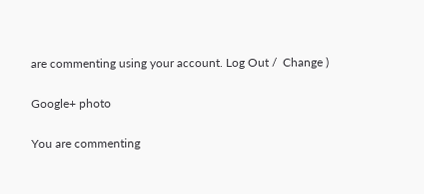are commenting using your account. Log Out /  Change )

Google+ photo

You are commenting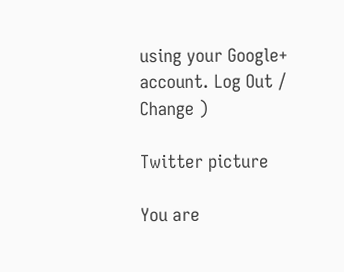using your Google+ account. Log Out /  Change )

Twitter picture

You are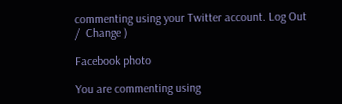commenting using your Twitter account. Log Out /  Change )

Facebook photo

You are commenting using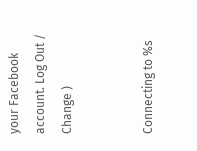your Facebook account. Log Out /  Change )


Connecting to %s